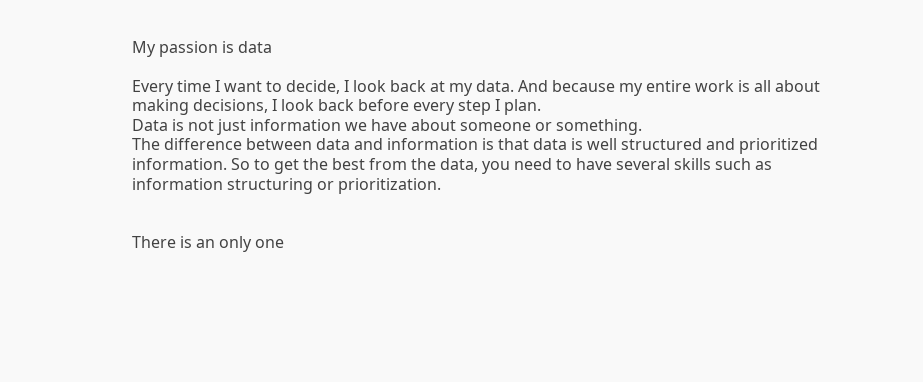My passion is data

Every time I want to decide, I look back at my data. And because my entire work is all about making decisions, I look back before every step I plan.
Data is not just information we have about someone or something.
The difference between data and information is that data is well structured and prioritized information. So to get the best from the data, you need to have several skills such as information structuring or prioritization.


There is an only one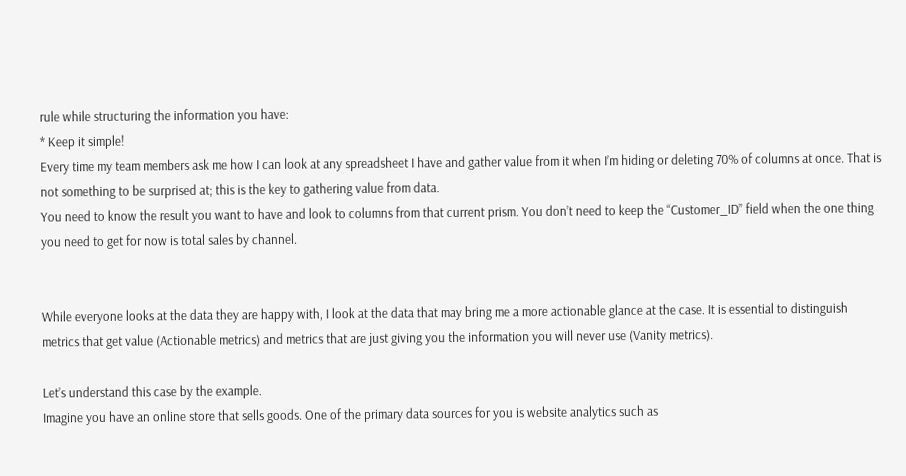rule while structuring the information you have:
* Keep it simple!
Every time my team members ask me how I can look at any spreadsheet I have and gather value from it when I’m hiding or deleting 70% of columns at once. That is not something to be surprised at; this is the key to gathering value from data.
You need to know the result you want to have and look to columns from that current prism. You don’t need to keep the “Customer_ID” field when the one thing you need to get for now is total sales by channel.


While everyone looks at the data they are happy with, I look at the data that may bring me a more actionable glance at the case. It is essential to distinguish metrics that get value (Actionable metrics) and metrics that are just giving you the information you will never use (Vanity metrics).

Let’s understand this case by the example.
Imagine you have an online store that sells goods. One of the primary data sources for you is website analytics such as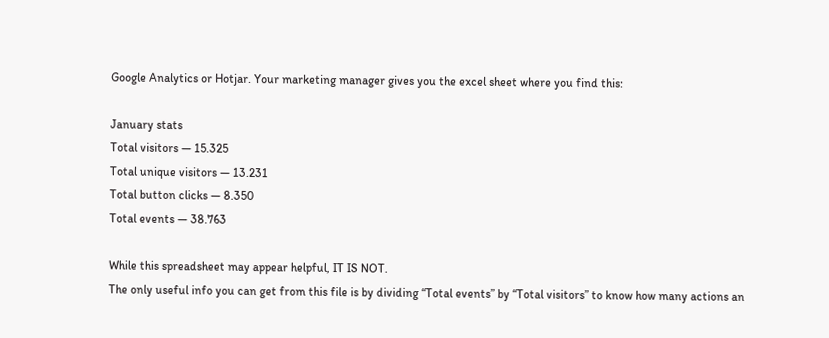Google Analytics or Hotjar. Your marketing manager gives you the excel sheet where you find this:

January stats
Total visitors — 15.325
Total unique visitors — 13.231
Total button clicks — 8.350
Total events — 38.763

While this spreadsheet may appear helpful, IT IS NOT.
The only useful info you can get from this file is by dividing “Total events” by “Total visitors” to know how many actions an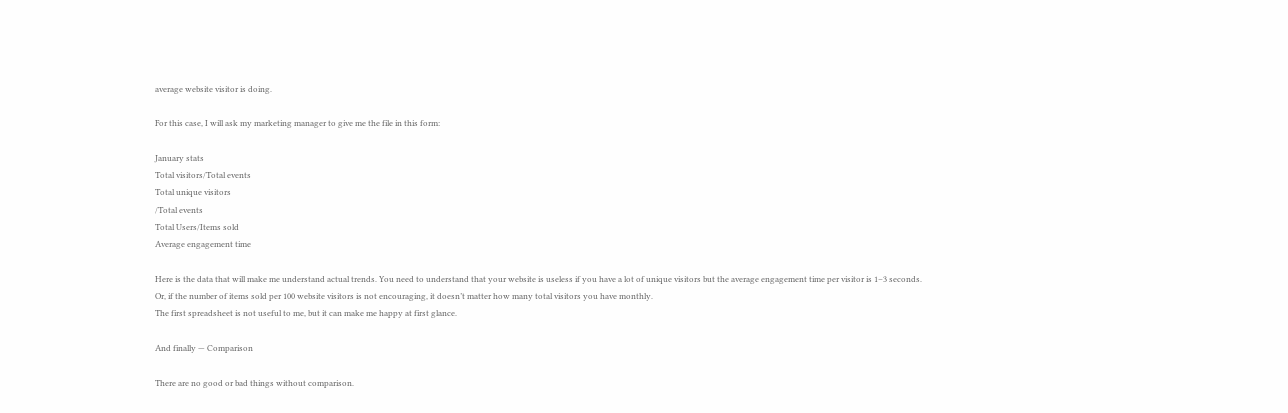average website visitor is doing.

For this case, I will ask my marketing manager to give me the file in this form:

January stats
Total visitors/Total events
Total unique visitors
/Total events
Total Users/Items sold
Average engagement time

Here is the data that will make me understand actual trends. You need to understand that your website is useless if you have a lot of unique visitors but the average engagement time per visitor is 1–3 seconds.
Or, if the number of items sold per 100 website visitors is not encouraging, it doesn’t matter how many total visitors you have monthly.
The first spreadsheet is not useful to me, but it can make me happy at first glance.

And finally — Comparison

There are no good or bad things without comparison.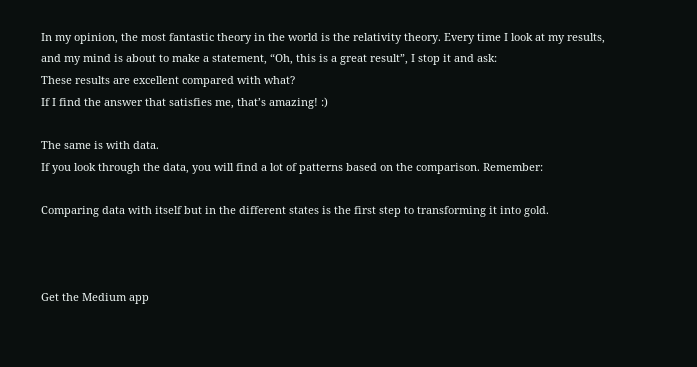In my opinion, the most fantastic theory in the world is the relativity theory. Every time I look at my results, and my mind is about to make a statement, “Oh, this is a great result”, I stop it and ask:
These results are excellent compared with what?
If I find the answer that satisfies me, that’s amazing! :)

The same is with data.
If you look through the data, you will find a lot of patterns based on the comparison. Remember:

Comparing data with itself but in the different states is the first step to transforming it into gold.



Get the Medium app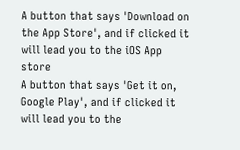A button that says 'Download on the App Store', and if clicked it will lead you to the iOS App store
A button that says 'Get it on, Google Play', and if clicked it will lead you to the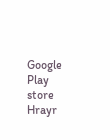Google Play store
Hrayr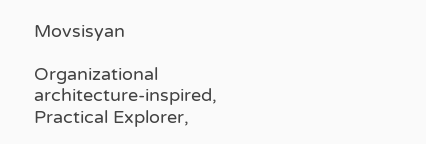Movsisyan

Organizational architecture-inspired, Practical Explorer,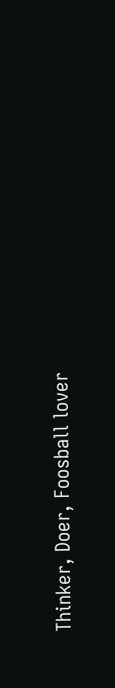Thinker, Doer, Foosball lover